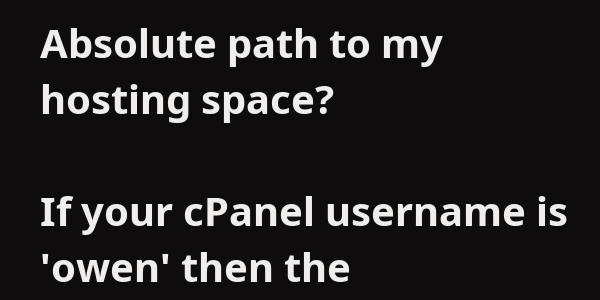Absolute path to my hosting space?

If your cPanel username is 'owen' then the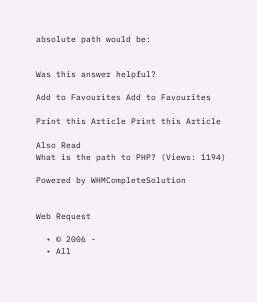absolute path would be:


Was this answer helpful?

Add to Favourites Add to Favourites

Print this Article Print this Article

Also Read
What is the path to PHP? (Views: 1194)

Powered by WHMCompleteSolution


Web Request

  • © 2006 -
  • All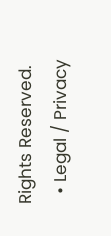Rights Reserved.
  • Legal / Privacy